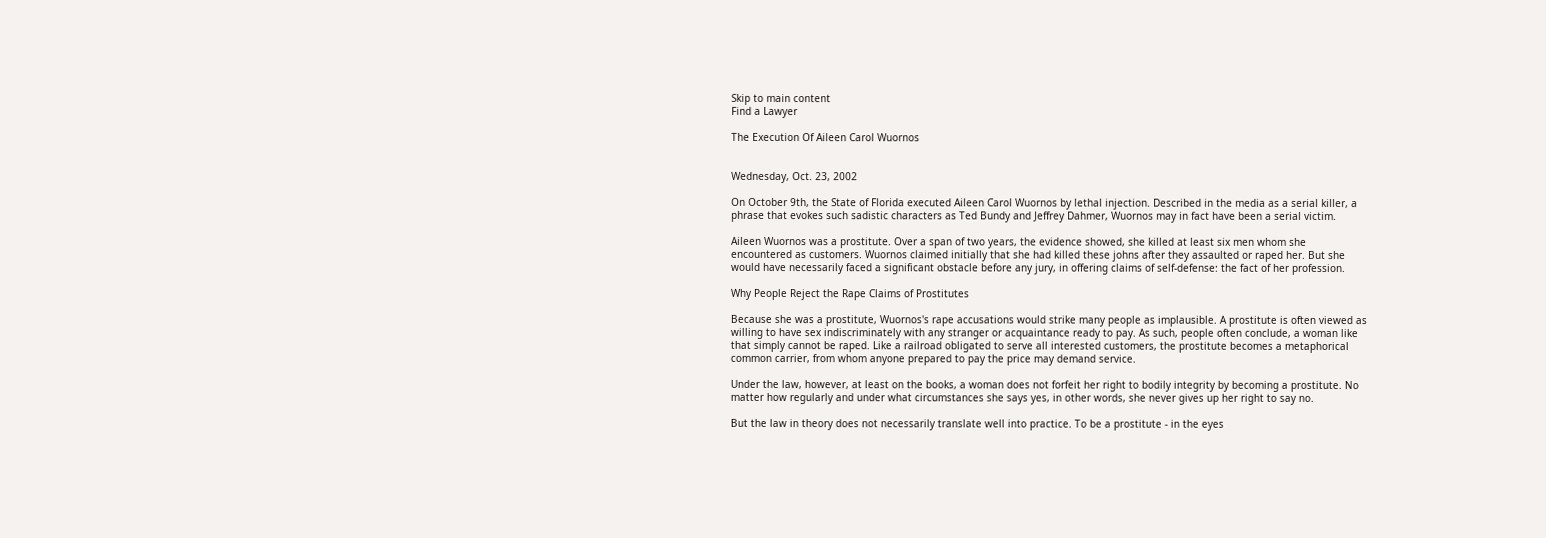Skip to main content
Find a Lawyer

The Execution Of Aileen Carol Wuornos


Wednesday, Oct. 23, 2002

On October 9th, the State of Florida executed Aileen Carol Wuornos by lethal injection. Described in the media as a serial killer, a phrase that evokes such sadistic characters as Ted Bundy and Jeffrey Dahmer, Wuornos may in fact have been a serial victim.

Aileen Wuornos was a prostitute. Over a span of two years, the evidence showed, she killed at least six men whom she encountered as customers. Wuornos claimed initially that she had killed these johns after they assaulted or raped her. But she would have necessarily faced a significant obstacle before any jury, in offering claims of self-defense: the fact of her profession.

Why People Reject the Rape Claims of Prostitutes

Because she was a prostitute, Wuornos's rape accusations would strike many people as implausible. A prostitute is often viewed as willing to have sex indiscriminately with any stranger or acquaintance ready to pay. As such, people often conclude, a woman like that simply cannot be raped. Like a railroad obligated to serve all interested customers, the prostitute becomes a metaphorical common carrier, from whom anyone prepared to pay the price may demand service.

Under the law, however, at least on the books, a woman does not forfeit her right to bodily integrity by becoming a prostitute. No matter how regularly and under what circumstances she says yes, in other words, she never gives up her right to say no.

But the law in theory does not necessarily translate well into practice. To be a prostitute - in the eyes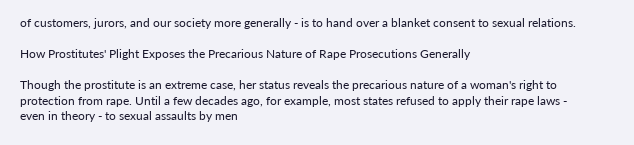of customers, jurors, and our society more generally - is to hand over a blanket consent to sexual relations.

How Prostitutes' Plight Exposes the Precarious Nature of Rape Prosecutions Generally

Though the prostitute is an extreme case, her status reveals the precarious nature of a woman's right to protection from rape. Until a few decades ago, for example, most states refused to apply their rape laws - even in theory - to sexual assaults by men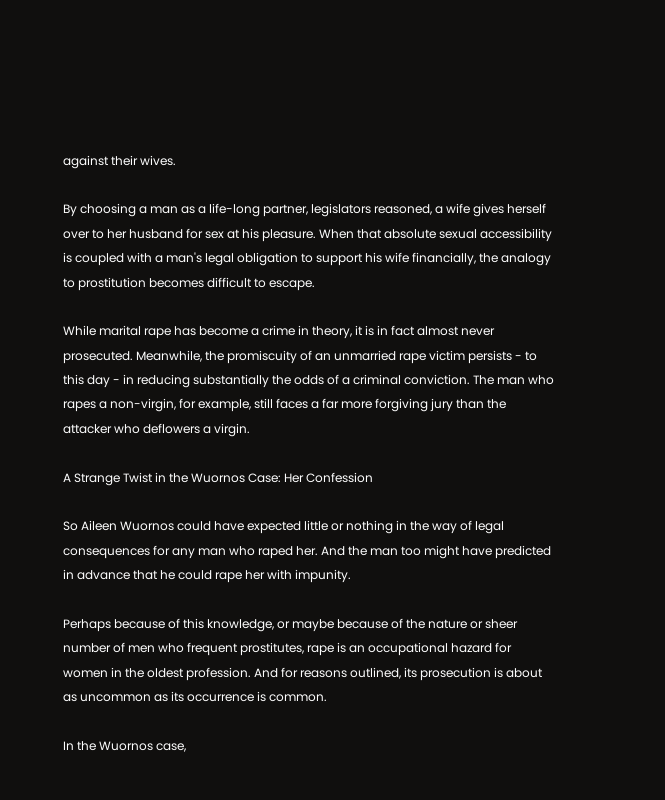against their wives.

By choosing a man as a life-long partner, legislators reasoned, a wife gives herself over to her husband for sex at his pleasure. When that absolute sexual accessibility is coupled with a man's legal obligation to support his wife financially, the analogy to prostitution becomes difficult to escape.

While marital rape has become a crime in theory, it is in fact almost never prosecuted. Meanwhile, the promiscuity of an unmarried rape victim persists - to this day - in reducing substantially the odds of a criminal conviction. The man who rapes a non-virgin, for example, still faces a far more forgiving jury than the attacker who deflowers a virgin.

A Strange Twist in the Wuornos Case: Her Confession

So Aileen Wuornos could have expected little or nothing in the way of legal consequences for any man who raped her. And the man too might have predicted in advance that he could rape her with impunity.

Perhaps because of this knowledge, or maybe because of the nature or sheer number of men who frequent prostitutes, rape is an occupational hazard for women in the oldest profession. And for reasons outlined, its prosecution is about as uncommon as its occurrence is common.

In the Wuornos case,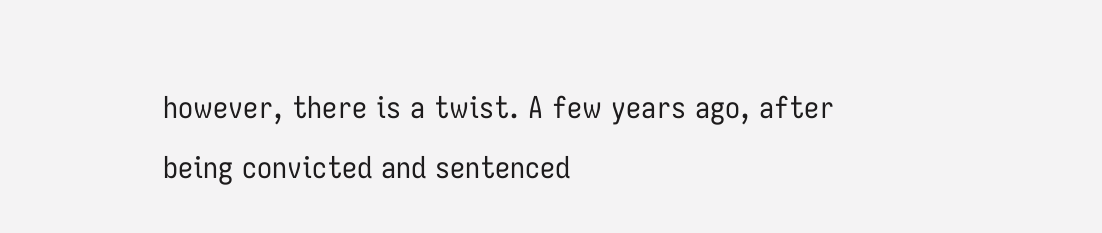however, there is a twist. A few years ago, after being convicted and sentenced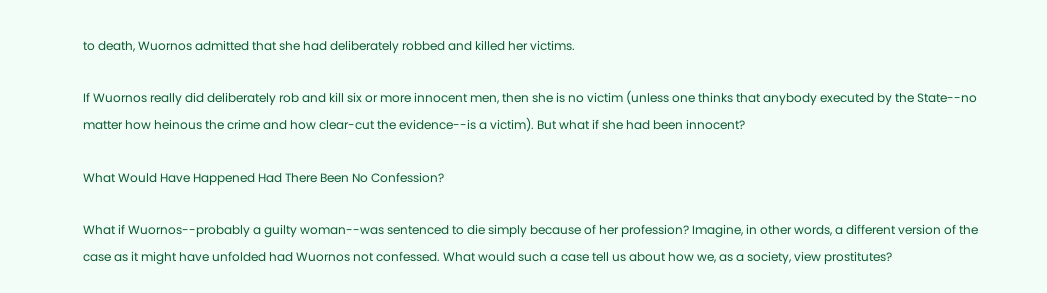to death, Wuornos admitted that she had deliberately robbed and killed her victims.

If Wuornos really did deliberately rob and kill six or more innocent men, then she is no victim (unless one thinks that anybody executed by the State--no matter how heinous the crime and how clear-cut the evidence--is a victim). But what if she had been innocent?

What Would Have Happened Had There Been No Confession?

What if Wuornos--probably a guilty woman--was sentenced to die simply because of her profession? Imagine, in other words, a different version of the case as it might have unfolded had Wuornos not confessed. What would such a case tell us about how we, as a society, view prostitutes?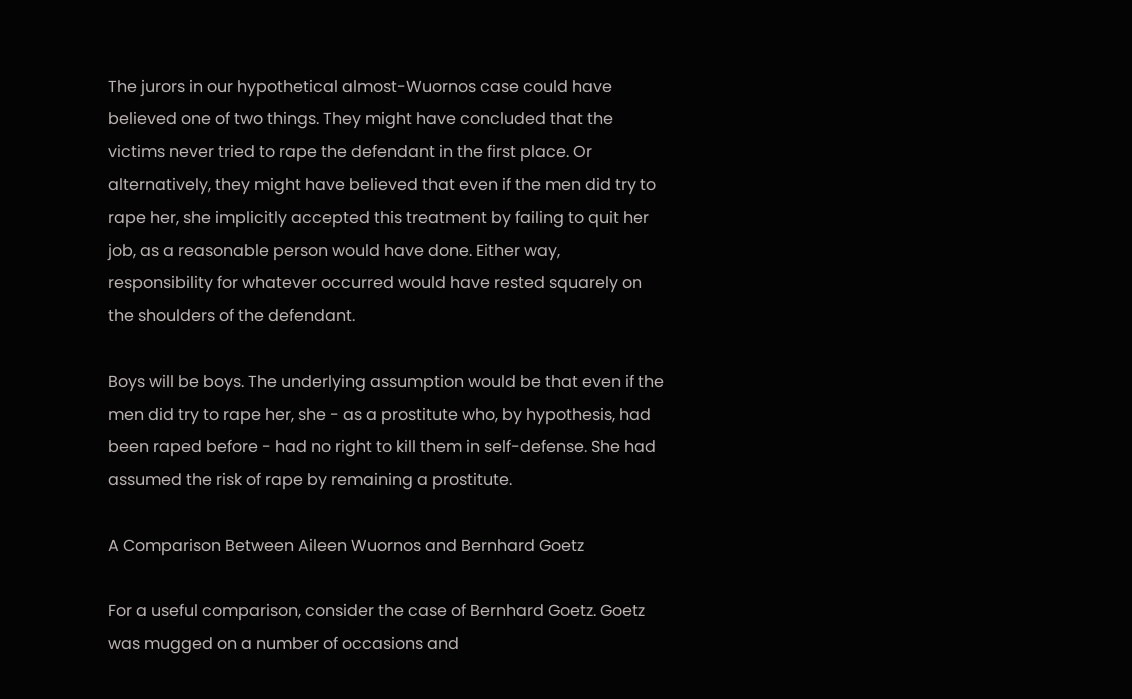The jurors in our hypothetical almost-Wuornos case could have believed one of two things. They might have concluded that the victims never tried to rape the defendant in the first place. Or alternatively, they might have believed that even if the men did try to rape her, she implicitly accepted this treatment by failing to quit her job, as a reasonable person would have done. Either way, responsibility for whatever occurred would have rested squarely on the shoulders of the defendant.

Boys will be boys. The underlying assumption would be that even if the men did try to rape her, she - as a prostitute who, by hypothesis, had been raped before - had no right to kill them in self-defense. She had assumed the risk of rape by remaining a prostitute.

A Comparison Between Aileen Wuornos and Bernhard Goetz

For a useful comparison, consider the case of Bernhard Goetz. Goetz was mugged on a number of occasions and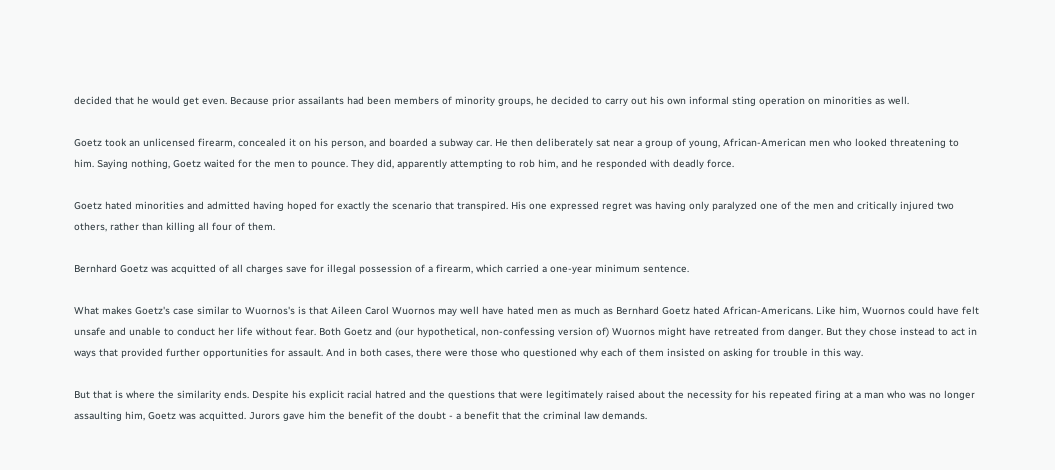decided that he would get even. Because prior assailants had been members of minority groups, he decided to carry out his own informal sting operation on minorities as well.

Goetz took an unlicensed firearm, concealed it on his person, and boarded a subway car. He then deliberately sat near a group of young, African-American men who looked threatening to him. Saying nothing, Goetz waited for the men to pounce. They did, apparently attempting to rob him, and he responded with deadly force.

Goetz hated minorities and admitted having hoped for exactly the scenario that transpired. His one expressed regret was having only paralyzed one of the men and critically injured two others, rather than killing all four of them.

Bernhard Goetz was acquitted of all charges save for illegal possession of a firearm, which carried a one-year minimum sentence.

What makes Goetz's case similar to Wuornos's is that Aileen Carol Wuornos may well have hated men as much as Bernhard Goetz hated African-Americans. Like him, Wuornos could have felt unsafe and unable to conduct her life without fear. Both Goetz and (our hypothetical, non-confessing version of) Wuornos might have retreated from danger. But they chose instead to act in ways that provided further opportunities for assault. And in both cases, there were those who questioned why each of them insisted on asking for trouble in this way.

But that is where the similarity ends. Despite his explicit racial hatred and the questions that were legitimately raised about the necessity for his repeated firing at a man who was no longer assaulting him, Goetz was acquitted. Jurors gave him the benefit of the doubt - a benefit that the criminal law demands.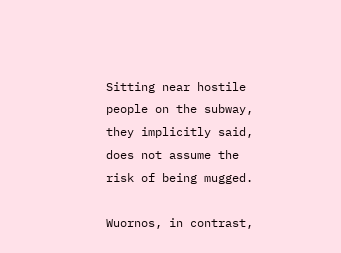Sitting near hostile people on the subway, they implicitly said, does not assume the risk of being mugged.

Wuornos, in contrast,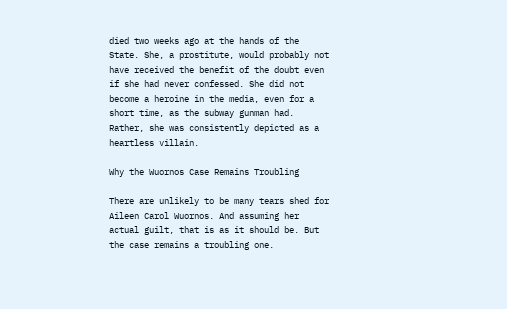died two weeks ago at the hands of the State. She, a prostitute, would probably not have received the benefit of the doubt even if she had never confessed. She did not become a heroine in the media, even for a short time, as the subway gunman had. Rather, she was consistently depicted as a heartless villain.

Why the Wuornos Case Remains Troubling

There are unlikely to be many tears shed for Aileen Carol Wuornos. And assuming her actual guilt, that is as it should be. But the case remains a troubling one.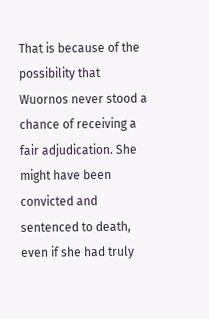That is because of the possibility that Wuornos never stood a chance of receiving a fair adjudication. She might have been convicted and sentenced to death, even if she had truly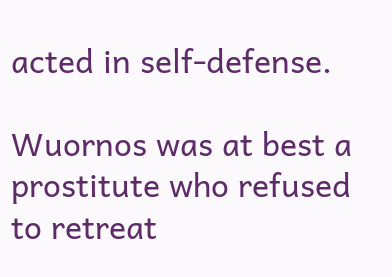acted in self-defense.

Wuornos was at best a prostitute who refused to retreat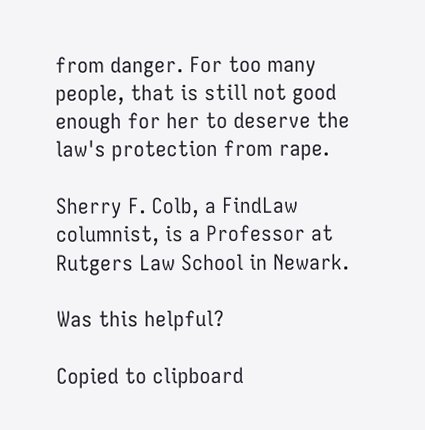from danger. For too many people, that is still not good enough for her to deserve the law's protection from rape.

Sherry F. Colb, a FindLaw columnist, is a Professor at Rutgers Law School in Newark.

Was this helpful?

Copied to clipboard